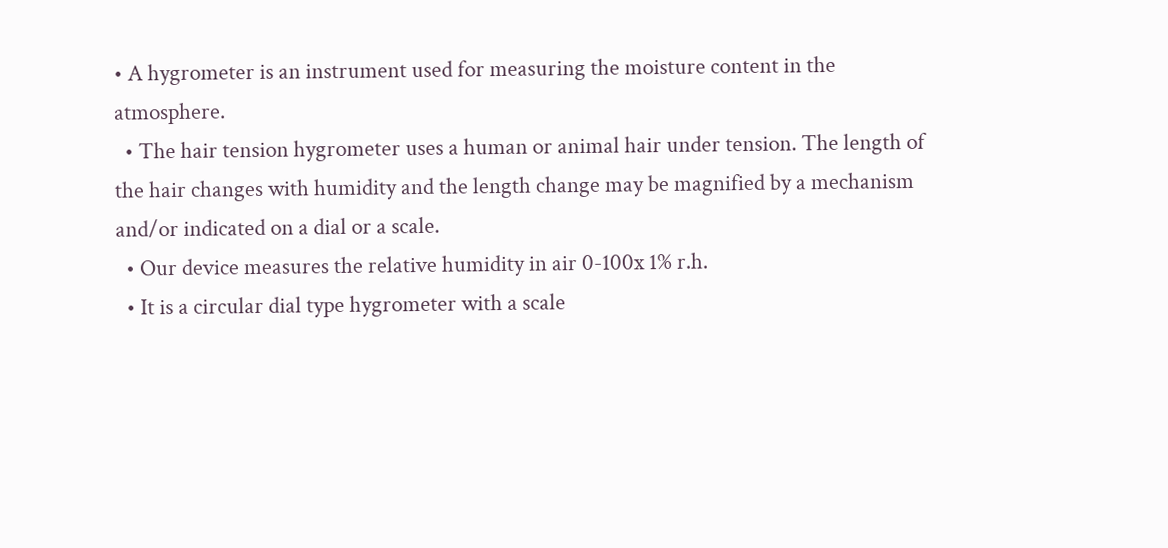• A hygrometer is an instrument used for measuring the moisture content in the atmosphere.
  • The hair tension hygrometer uses a human or animal hair under tension. The length of the hair changes with humidity and the length change may be magnified by a mechanism and/or indicated on a dial or a scale.
  • Our device measures the relative humidity in air 0-100x 1% r.h.
  • It is a circular dial type hygrometer with a scale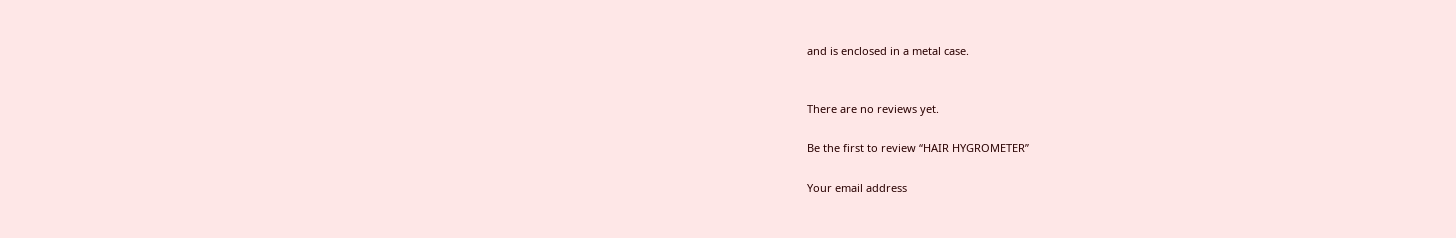and is enclosed in a metal case.


There are no reviews yet.

Be the first to review “HAIR HYGROMETER”

Your email address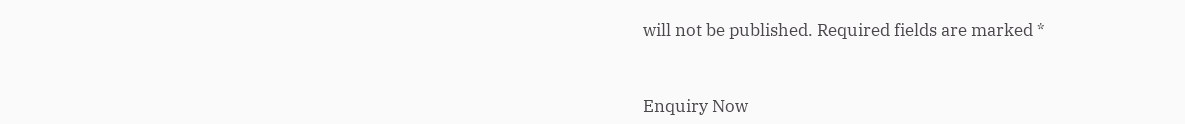will not be published. Required fields are marked *


Enquiry Now